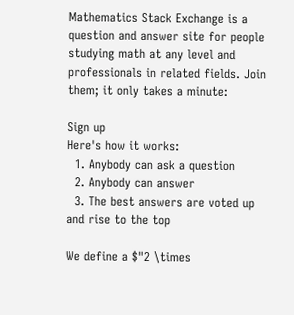Mathematics Stack Exchange is a question and answer site for people studying math at any level and professionals in related fields. Join them; it only takes a minute:

Sign up
Here's how it works:
  1. Anybody can ask a question
  2. Anybody can answer
  3. The best answers are voted up and rise to the top

We define a $"2 \times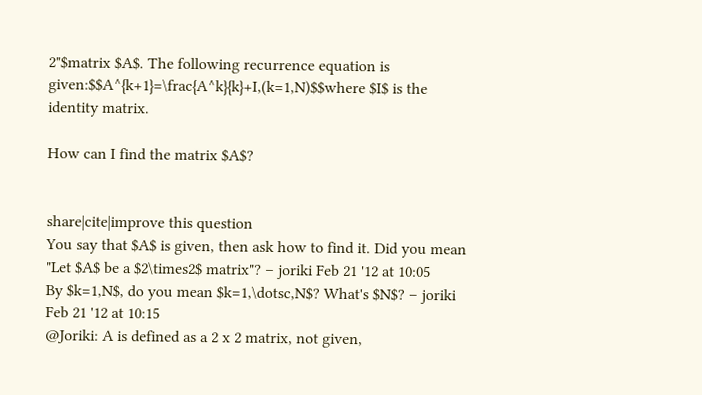2"$matrix $A$. The following recurrence equation is given:$$A^{k+1}=\frac{A^k}{k}+I,(k=1,N)$$where $I$ is the identity matrix.

How can I find the matrix $A$?


share|cite|improve this question
You say that $A$ is given, then ask how to find it. Did you mean "Let $A$ be a $2\times2$ matrix"? – joriki Feb 21 '12 at 10:05
By $k=1,N$, do you mean $k=1,\dotsc,N$? What's $N$? – joriki Feb 21 '12 at 10:15
@Joriki: A is defined as a 2 x 2 matrix, not given,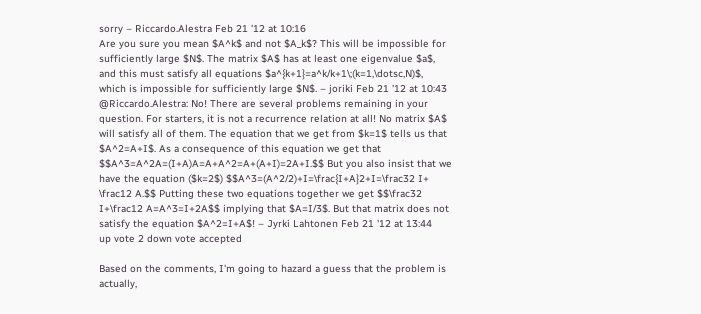sorry – Riccardo.Alestra Feb 21 '12 at 10:16
Are you sure you mean $A^k$ and not $A_k$? This will be impossible for sufficiently large $N$. The matrix $A$ has at least one eigenvalue $a$, and this must satisfy all equations $a^{k+1}=a^k/k+1\;(k=1,\dotsc,N)$, which is impossible for sufficiently large $N$. – joriki Feb 21 '12 at 10:43
@Riccardo.Alestra: No! There are several problems remaining in your question. For starters, it is not a recurrence relation at all! No matrix $A$ will satisfy all of them. The equation that we get from $k=1$ tells us that $A^2=A+I$. As a consequence of this equation we get that $$A^3=A^2A=(I+A)A=A+A^2=A+(A+I)=2A+I.$$ But you also insist that we have the equation ($k=2$) $$A^3=(A^2/2)+I=\frac{I+A}2+I=\frac32 I+ \frac12 A.$$ Putting these two equations together we get $$\frac32 I+\frac12 A=A^3=I+2A$$ implying that $A=I/3$. But that matrix does not satisfy the equation $A^2=I+A$! – Jyrki Lahtonen Feb 21 '12 at 13:44
up vote 2 down vote accepted

Based on the comments, I'm going to hazard a guess that the problem is actually,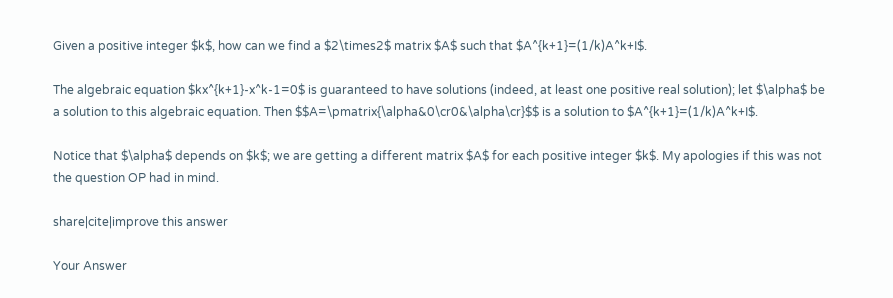Given a positive integer $k$, how can we find a $2\times2$ matrix $A$ such that $A^{k+1}=(1/k)A^k+I$.

The algebraic equation $kx^{k+1}-x^k-1=0$ is guaranteed to have solutions (indeed, at least one positive real solution); let $\alpha$ be a solution to this algebraic equation. Then $$A=\pmatrix{\alpha&0\cr0&\alpha\cr}$$ is a solution to $A^{k+1}=(1/k)A^k+I$.

Notice that $\alpha$ depends on $k$; we are getting a different matrix $A$ for each positive integer $k$. My apologies if this was not the question OP had in mind.

share|cite|improve this answer

Your Answer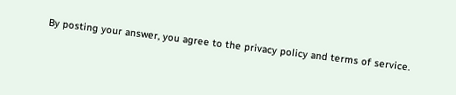By posting your answer, you agree to the privacy policy and terms of service.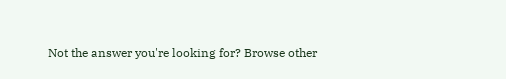Not the answer you're looking for? Browse other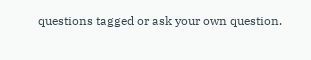questions tagged or ask your own question.